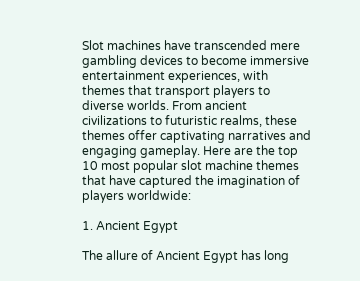Slot machines have transcended mere gambling devices to become immersive entertainment experiences, with themes that transport players to diverse worlds. From ancient civilizations to futuristic realms, these themes offer captivating narratives and engaging gameplay. Here are the top 10 most popular slot machine themes that have captured the imagination of players worldwide:

1. Ancient Egypt

The allure of Ancient Egypt has long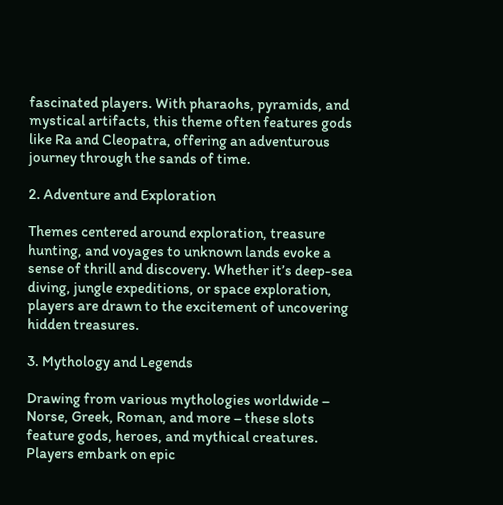fascinated players. With pharaohs, pyramids, and mystical artifacts, this theme often features gods like Ra and Cleopatra, offering an adventurous journey through the sands of time.

2. Adventure and Exploration

Themes centered around exploration, treasure hunting, and voyages to unknown lands evoke a sense of thrill and discovery. Whether it’s deep-sea diving, jungle expeditions, or space exploration, players are drawn to the excitement of uncovering hidden treasures.

3. Mythology and Legends

Drawing from various mythologies worldwide – Norse, Greek, Roman, and more – these slots feature gods, heroes, and mythical creatures. Players embark on epic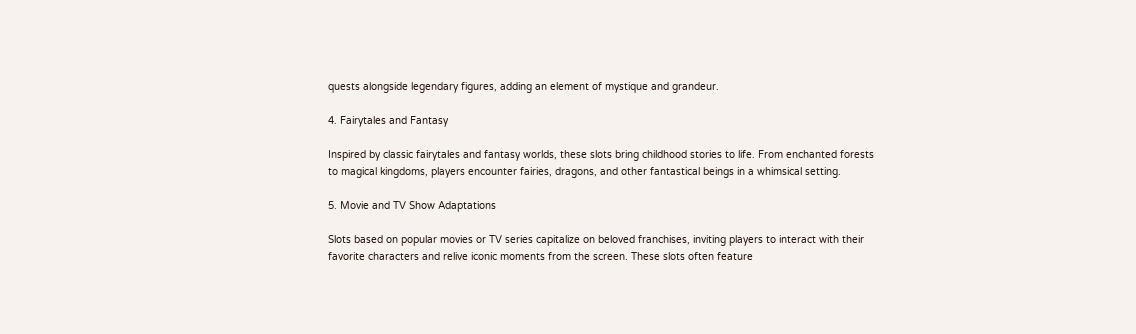quests alongside legendary figures, adding an element of mystique and grandeur.

4. Fairytales and Fantasy

Inspired by classic fairytales and fantasy worlds, these slots bring childhood stories to life. From enchanted forests to magical kingdoms, players encounter fairies, dragons, and other fantastical beings in a whimsical setting.

5. Movie and TV Show Adaptations

Slots based on popular movies or TV series capitalize on beloved franchises, inviting players to interact with their favorite characters and relive iconic moments from the screen. These slots often feature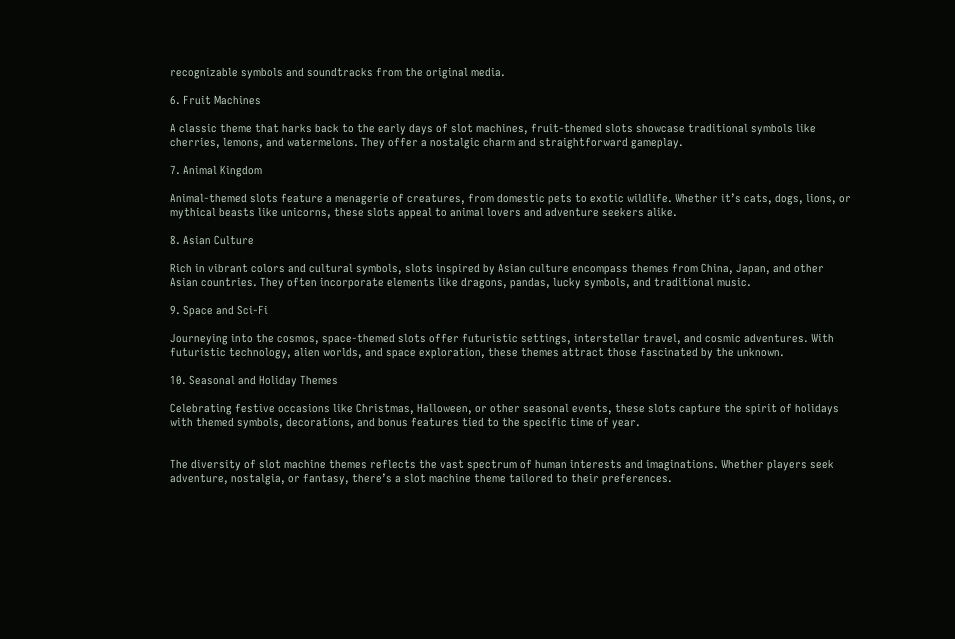recognizable symbols and soundtracks from the original media.

6. Fruit Machines

A classic theme that harks back to the early days of slot machines, fruit-themed slots showcase traditional symbols like cherries, lemons, and watermelons. They offer a nostalgic charm and straightforward gameplay.

7. Animal Kingdom

Animal-themed slots feature a menagerie of creatures, from domestic pets to exotic wildlife. Whether it’s cats, dogs, lions, or mythical beasts like unicorns, these slots appeal to animal lovers and adventure seekers alike.

8. Asian Culture

Rich in vibrant colors and cultural symbols, slots inspired by Asian culture encompass themes from China, Japan, and other Asian countries. They often incorporate elements like dragons, pandas, lucky symbols, and traditional music.

9. Space and Sci-Fi

Journeying into the cosmos, space-themed slots offer futuristic settings, interstellar travel, and cosmic adventures. With futuristic technology, alien worlds, and space exploration, these themes attract those fascinated by the unknown.

10. Seasonal and Holiday Themes

Celebrating festive occasions like Christmas, Halloween, or other seasonal events, these slots capture the spirit of holidays with themed symbols, decorations, and bonus features tied to the specific time of year.


The diversity of slot machine themes reflects the vast spectrum of human interests and imaginations. Whether players seek adventure, nostalgia, or fantasy, there’s a slot machine theme tailored to their preferences.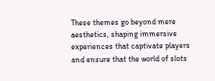These themes go beyond mere aesthetics, shaping immersive experiences that captivate players and ensure that the world of slots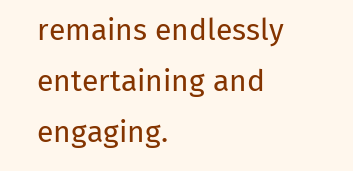remains endlessly entertaining and engaging.